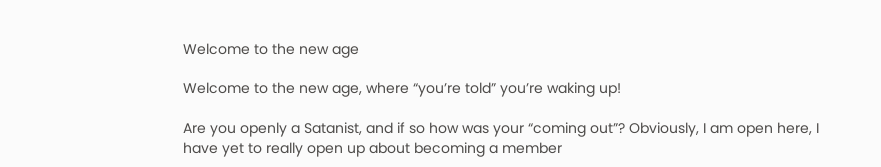Welcome to the new age

Welcome to the new age, where “you’re told” you’re waking up!

Are you openly a Satanist, and if so how was your “coming out”? Obviously, I am open here, I have yet to really open up about becoming a member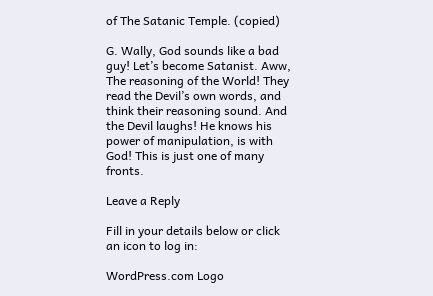of The Satanic Temple. (copied)

G. Wally, God sounds like a bad guy! Let’s become Satanist. Aww, The reasoning of the World! They read the Devil’s own words, and think their reasoning sound. And the Devil laughs! He knows his power of manipulation, is with God! This is just one of many fronts.

Leave a Reply

Fill in your details below or click an icon to log in:

WordPress.com Logo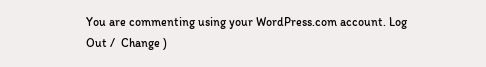You are commenting using your WordPress.com account. Log Out /  Change )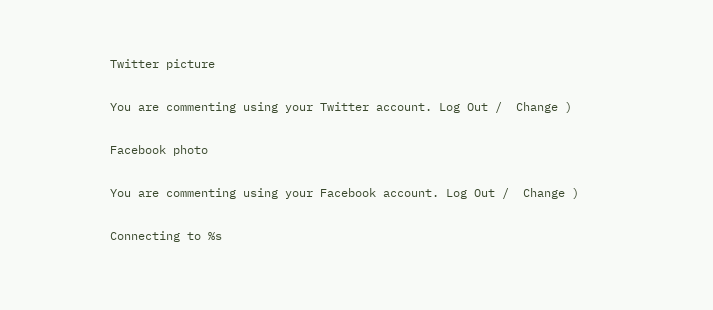Twitter picture

You are commenting using your Twitter account. Log Out /  Change )

Facebook photo

You are commenting using your Facebook account. Log Out /  Change )

Connecting to %s